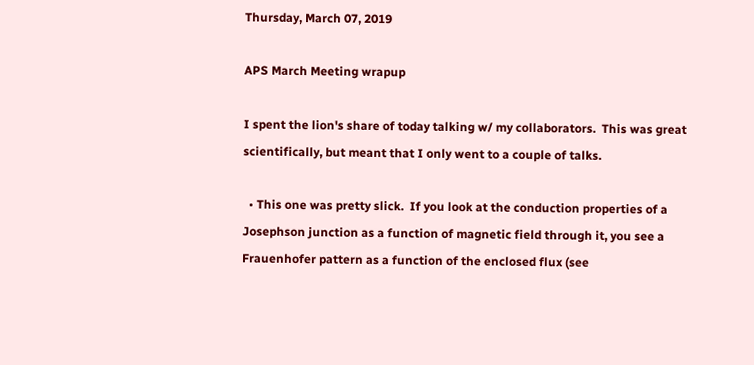Thursday, March 07, 2019

APS March Meeting wrapup

I spent the lion's share of today talking w/ my collaborators.  This was great scientifically, but meant that I only went to a couple of talks.

  • This one was pretty slick.  If you look at the conduction properties of a Josephson junction as a function of magnetic field through it, you see a Frauenhofer pattern as a function of the enclosed flux (see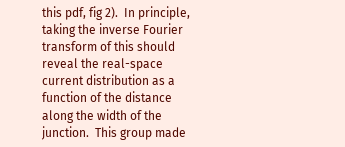this pdf, fig 2).  In principle, taking the inverse Fourier transform of this should reveal the real-space current distribution as a function of the distance along the width of the junction.  This group made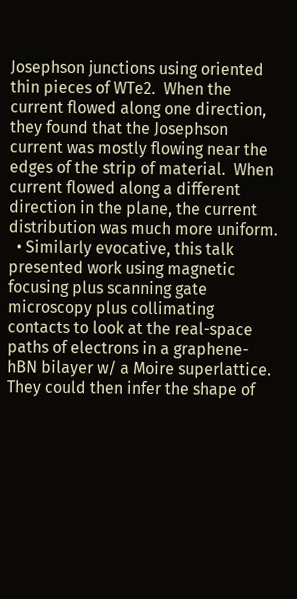Josephson junctions using oriented thin pieces of WTe2.  When the current flowed along one direction, they found that the Josephson current was mostly flowing near the edges of the strip of material.  When current flowed along a different direction in the plane, the current distribution was much more uniform.
  • Similarly evocative, this talk presented work using magnetic focusing plus scanning gate microscopy plus collimating contacts to look at the real-space paths of electrons in a graphene-hBN bilayer w/ a Moire superlattice.  They could then infer the shape of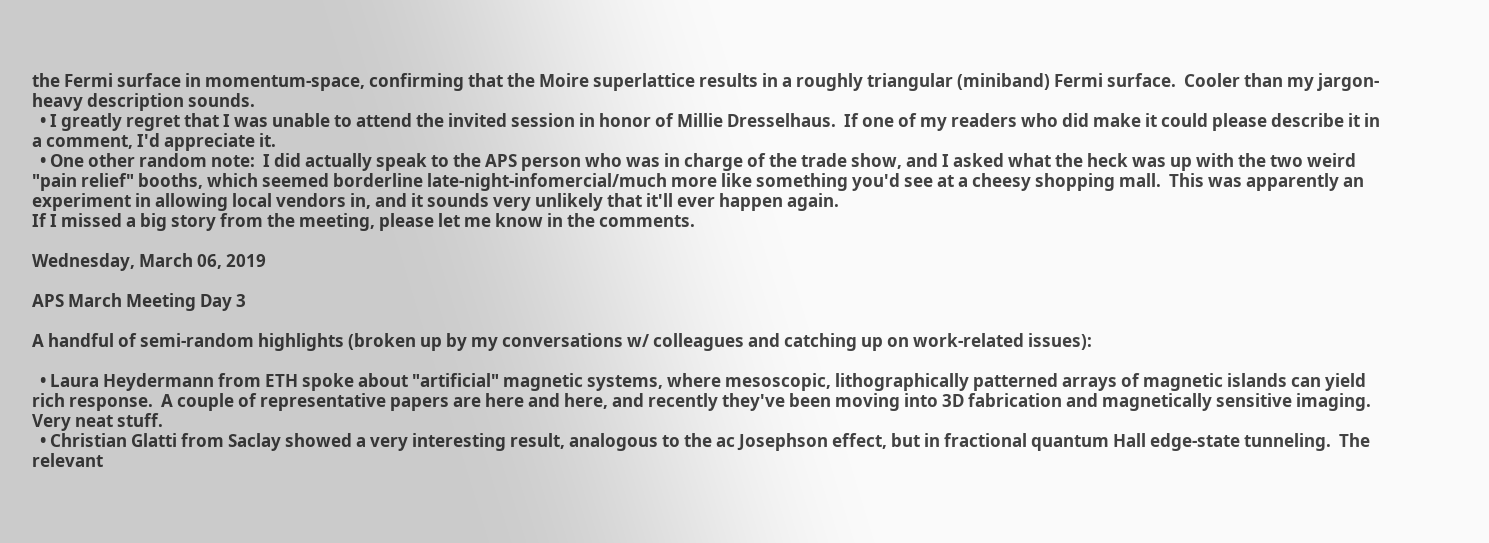the Fermi surface in momentum-space, confirming that the Moire superlattice results in a roughly triangular (miniband) Fermi surface.  Cooler than my jargon-heavy description sounds.
  • I greatly regret that I was unable to attend the invited session in honor of Millie Dresselhaus.  If one of my readers who did make it could please describe it in a comment, I'd appreciate it.
  • One other random note:  I did actually speak to the APS person who was in charge of the trade show, and I asked what the heck was up with the two weird "pain relief" booths, which seemed borderline late-night-infomercial/much more like something you'd see at a cheesy shopping mall.  This was apparently an experiment in allowing local vendors in, and it sounds very unlikely that it'll ever happen again.
If I missed a big story from the meeting, please let me know in the comments.

Wednesday, March 06, 2019

APS March Meeting Day 3

A handful of semi-random highlights (broken up by my conversations w/ colleagues and catching up on work-related issues):

  • Laura Heydermann from ETH spoke about "artificial" magnetic systems, where mesoscopic, lithographically patterned arrays of magnetic islands can yield rich response.  A couple of representative papers are here and here, and recently they've been moving into 3D fabrication and magnetically sensitive imaging.  Very neat stuff.
  • Christian Glatti from Saclay showed a very interesting result, analogous to the ac Josephson effect, but in fractional quantum Hall edge-state tunneling.  The relevant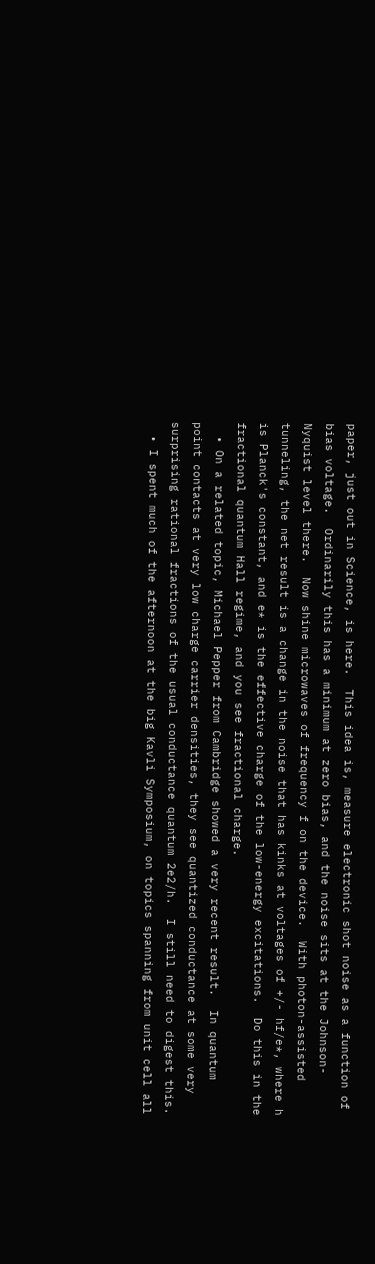paper, just out in Science, is here.  This idea is, measure electronic shot noise as a function of bias voltage.  Ordinarily this has a minimum at zero bias, and the noise sits at the Johnson-Nyquist level there.  Now shine microwaves of frequency f on the device.  With photon-assisted tunneling, the net result is a change in the noise that has kinks at voltages of +/- hf/e*, where h is Planck's constant, and e* is the effective charge of the low-energy excitations.  Do this in the fractional quantum Hall regime, and you see fractional charge.
  • On a related topic, Michael Pepper from Cambridge showed a very recent result.  In quantum point contacts at very low charge carrier densities, they see quantized conductance at some very surprising rational fractions of the usual conductance quantum 2e2/h.  I still need to digest this.
  • I spent much of the afternoon at the big Kavli Symposium, on topics spanning from unit cell all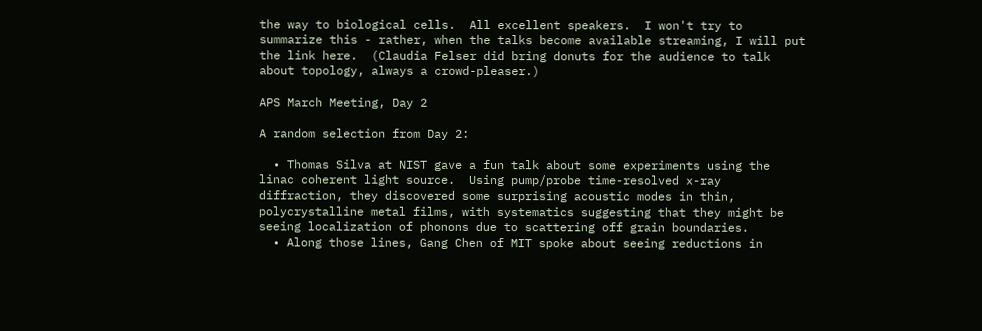the way to biological cells.  All excellent speakers.  I won't try to summarize this - rather, when the talks become available streaming, I will put the link here.  (Claudia Felser did bring donuts for the audience to talk about topology, always a crowd-pleaser.)

APS March Meeting, Day 2

A random selection from Day 2:

  • Thomas Silva at NIST gave a fun talk about some experiments using the linac coherent light source.  Using pump/probe time-resolved x-ray diffraction, they discovered some surprising acoustic modes in thin, polycrystalline metal films, with systematics suggesting that they might be seeing localization of phonons due to scattering off grain boundaries.
  • Along those lines, Gang Chen of MIT spoke about seeing reductions in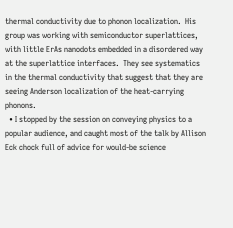thermal conductivity due to phonon localization.  His group was working with semiconductor superlattices, with little ErAs nanodots embedded in a disordered way at the superlattice interfaces.  They see systematics in the thermal conductivity that suggest that they are seeing Anderson localization of the heat-carrying phonons.
  • I stopped by the session on conveying physics to a popular audience, and caught most of the talk by Allison Eck chock full of advice for would-be science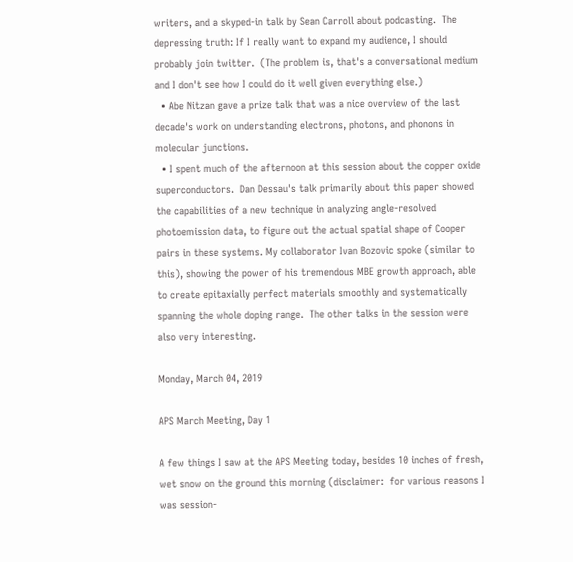writers, and a skyped-in talk by Sean Carroll about podcasting.  The depressing truth: If I really want to expand my audience, I should probably join twitter.  (The problem is, that's a conversational medium and I don't see how I could do it well given everything else.)
  • Abe Nitzan gave a prize talk that was a nice overview of the last decade's work on understanding electrons, photons, and phonons in molecular junctions.
  • I spent much of the afternoon at this session about the copper oxide superconductors.  Dan Dessau's talk primarily about this paper showed the capabilities of a new technique in analyzing angle-resolved photoemission data, to figure out the actual spatial shape of Cooper pairs in these systems. My collaborator Ivan Bozovic spoke (similar to this), showing the power of his tremendous MBE growth approach, able to create epitaxially perfect materials smoothly and systematically spanning the whole doping range.  The other talks in the session were also very interesting.

Monday, March 04, 2019

APS March Meeting, Day 1

A few things I saw at the APS Meeting today, besides 10 inches of fresh, wet snow on the ground this morning (disclaimer:  for various reasons I was session-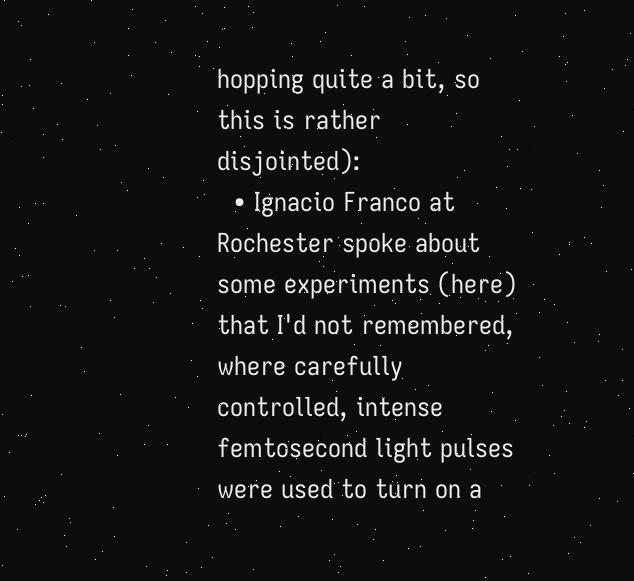hopping quite a bit, so this is rather disjointed):
  • Ignacio Franco at Rochester spoke about some experiments (here) that I'd not remembered, where carefully controlled, intense femtosecond light pulses were used to turn on a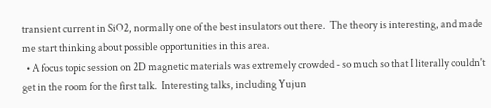transient current in SiO2, normally one of the best insulators out there.  The theory is interesting, and made me start thinking about possible opportunities in this area.
  • A focus topic session on 2D magnetic materials was extremely crowded - so much so that I literally couldn't get in the room for the first talk.  Interesting talks, including Yujun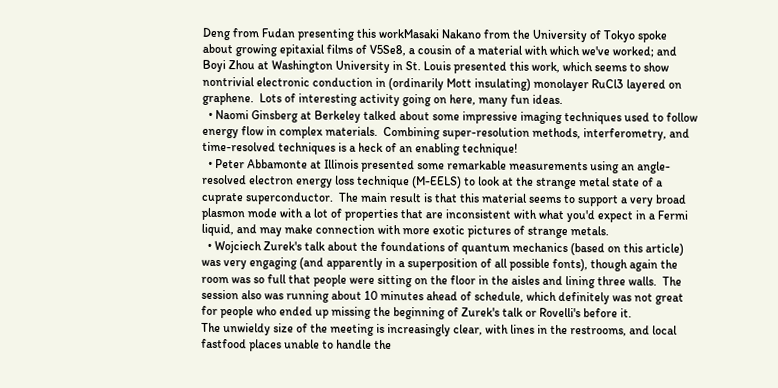Deng from Fudan presenting this workMasaki Nakano from the University of Tokyo spoke about growing epitaxial films of V5Se8, a cousin of a material with which we've worked; and Boyi Zhou at Washington University in St. Louis presented this work, which seems to show nontrivial electronic conduction in (ordinarily Mott insulating) monolayer RuCl3 layered on graphene.  Lots of interesting activity going on here, many fun ideas.
  • Naomi Ginsberg at Berkeley talked about some impressive imaging techniques used to follow energy flow in complex materials.  Combining super-resolution methods, interferometry, and time-resolved techniques is a heck of an enabling technique!
  • Peter Abbamonte at Illinois presented some remarkable measurements using an angle-resolved electron energy loss technique (M-EELS) to look at the strange metal state of a cuprate superconductor.  The main result is that this material seems to support a very broad plasmon mode with a lot of properties that are inconsistent with what you'd expect in a Fermi liquid, and may make connection with more exotic pictures of strange metals.
  • Wojciech Zurek's talk about the foundations of quantum mechanics (based on this article) was very engaging (and apparently in a superposition of all possible fonts), though again the room was so full that people were sitting on the floor in the aisles and lining three walls.  The session also was running about 10 minutes ahead of schedule, which definitely was not great for people who ended up missing the beginning of Zurek's talk or Rovelli's before it.
The unwieldy size of the meeting is increasingly clear, with lines in the restrooms, and local fastfood places unable to handle the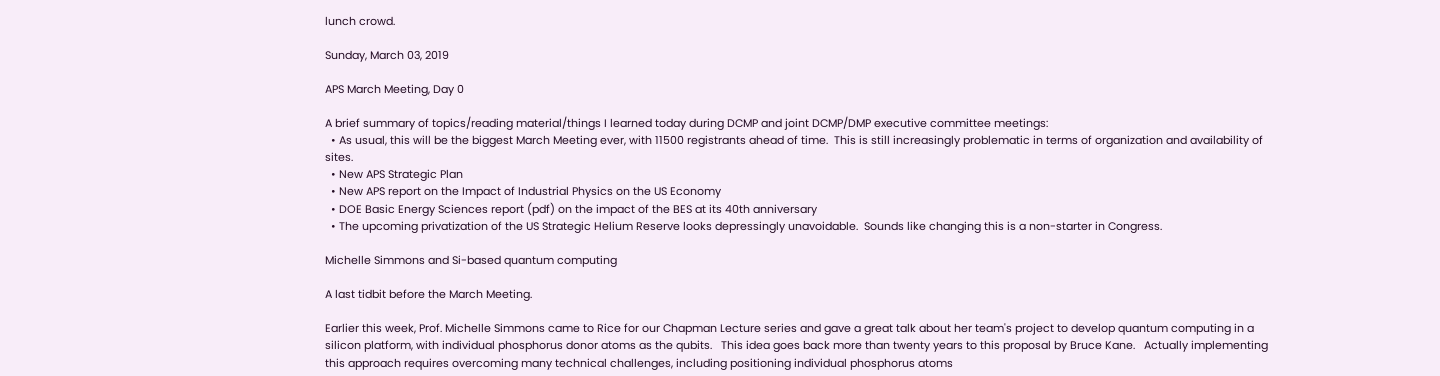lunch crowd.

Sunday, March 03, 2019

APS March Meeting, Day 0

A brief summary of topics/reading material/things I learned today during DCMP and joint DCMP/DMP executive committee meetings:
  • As usual, this will be the biggest March Meeting ever, with 11500 registrants ahead of time.  This is still increasingly problematic in terms of organization and availability of sites.
  • New APS Strategic Plan
  • New APS report on the Impact of Industrial Physics on the US Economy
  • DOE Basic Energy Sciences report (pdf) on the impact of the BES at its 40th anniversary
  • The upcoming privatization of the US Strategic Helium Reserve looks depressingly unavoidable.  Sounds like changing this is a non-starter in Congress.

Michelle Simmons and Si-based quantum computing

A last tidbit before the March Meeting.

Earlier this week, Prof. Michelle Simmons came to Rice for our Chapman Lecture series and gave a great talk about her team's project to develop quantum computing in a silicon platform, with individual phosphorus donor atoms as the qubits.   This idea goes back more than twenty years to this proposal by Bruce Kane.   Actually implementing this approach requires overcoming many technical challenges, including positioning individual phosphorus atoms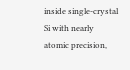inside single-crystal Si with nearly atomic precision,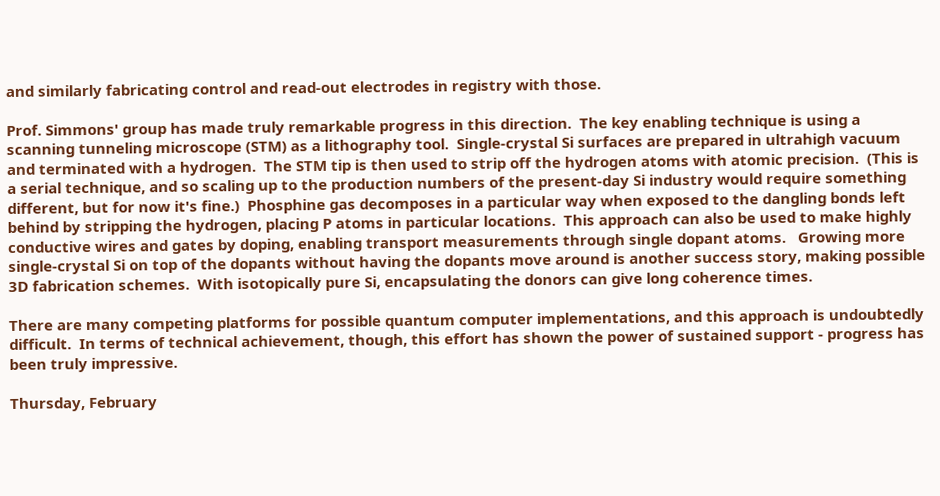and similarly fabricating control and read-out electrodes in registry with those.

Prof. Simmons' group has made truly remarkable progress in this direction.  The key enabling technique is using a scanning tunneling microscope (STM) as a lithography tool.  Single-crystal Si surfaces are prepared in ultrahigh vacuum and terminated with a hydrogen.  The STM tip is then used to strip off the hydrogen atoms with atomic precision.  (This is a serial technique, and so scaling up to the production numbers of the present-day Si industry would require something different, but for now it's fine.)  Phosphine gas decomposes in a particular way when exposed to the dangling bonds left behind by stripping the hydrogen, placing P atoms in particular locations.  This approach can also be used to make highly conductive wires and gates by doping, enabling transport measurements through single dopant atoms.   Growing more single-crystal Si on top of the dopants without having the dopants move around is another success story, making possible 3D fabrication schemes.  With isotopically pure Si, encapsulating the donors can give long coherence times.

There are many competing platforms for possible quantum computer implementations, and this approach is undoubtedly difficult.  In terms of technical achievement, though, this effort has shown the power of sustained support - progress has been truly impressive.

Thursday, February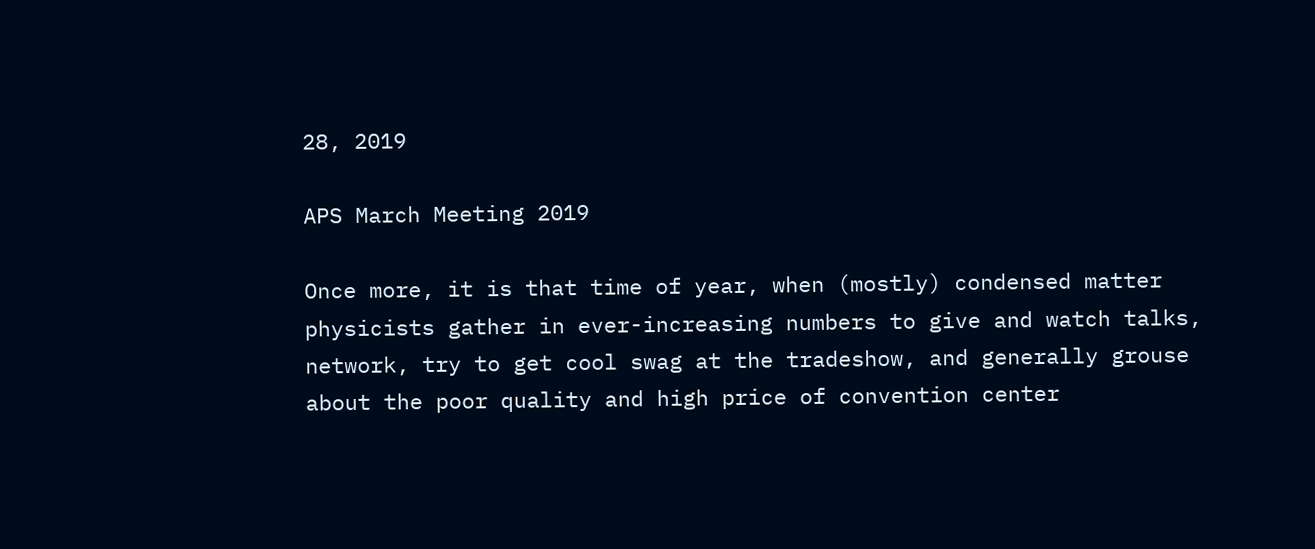28, 2019

APS March Meeting 2019

Once more, it is that time of year, when (mostly) condensed matter physicists gather in ever-increasing numbers to give and watch talks, network, try to get cool swag at the tradeshow, and generally grouse about the poor quality and high price of convention center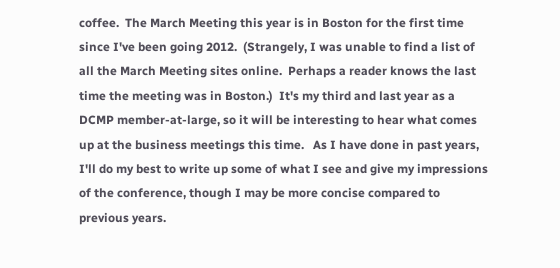coffee.  The March Meeting this year is in Boston for the first time since I've been going 2012.  (Strangely, I was unable to find a list of all the March Meeting sites online.  Perhaps a reader knows the last time the meeting was in Boston.)  It's my third and last year as a DCMP member-at-large, so it will be interesting to hear what comes up at the business meetings this time.   As I have done in past years, I'll do my best to write up some of what I see and give my impressions of the conference, though I may be more concise compared to previous years.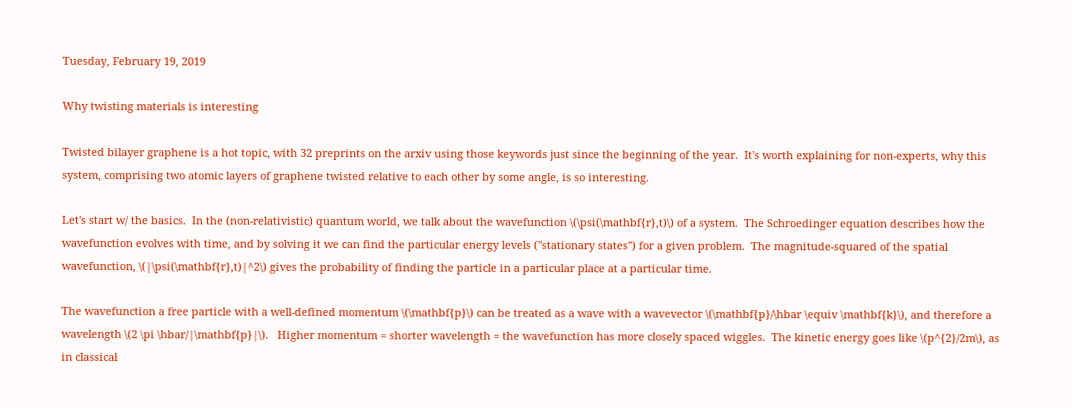Tuesday, February 19, 2019

Why twisting materials is interesting

Twisted bilayer graphene is a hot topic, with 32 preprints on the arxiv using those keywords just since the beginning of the year.  It's worth explaining for non-experts, why this system, comprising two atomic layers of graphene twisted relative to each other by some angle, is so interesting.

Let's start w/ the basics.  In the (non-relativistic) quantum world, we talk about the wavefunction \(\psi(\mathbf{r},t)\) of a system.  The Schroedinger equation describes how the wavefunction evolves with time, and by solving it we can find the particular energy levels ("stationary states") for a given problem.  The magnitude-squared of the spatial wavefunction, \(|\psi(\mathbf{r},t)|^2\) gives the probability of finding the particle in a particular place at a particular time.

The wavefunction a free particle with a well-defined momentum \(\mathbf{p}\) can be treated as a wave with a wavevector \(\mathbf{p}/\hbar \equiv \mathbf{k}\), and therefore a wavelength \(2 \pi \hbar/|\mathbf{p}|\).   Higher momentum = shorter wavelength = the wavefunction has more closely spaced wiggles.  The kinetic energy goes like \(p^{2}/2m\), as in classical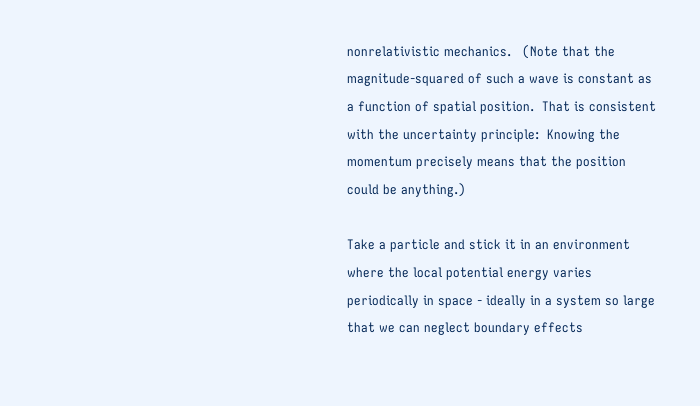nonrelativistic mechanics.   (Note that the magnitude-squared of such a wave is constant as a function of spatial position.  That is consistent with the uncertainty principle:  Knowing the momentum precisely means that the position could be anything.)

Take a particle and stick it in an environment where the local potential energy varies periodically in space - ideally in a system so large that we can neglect boundary effects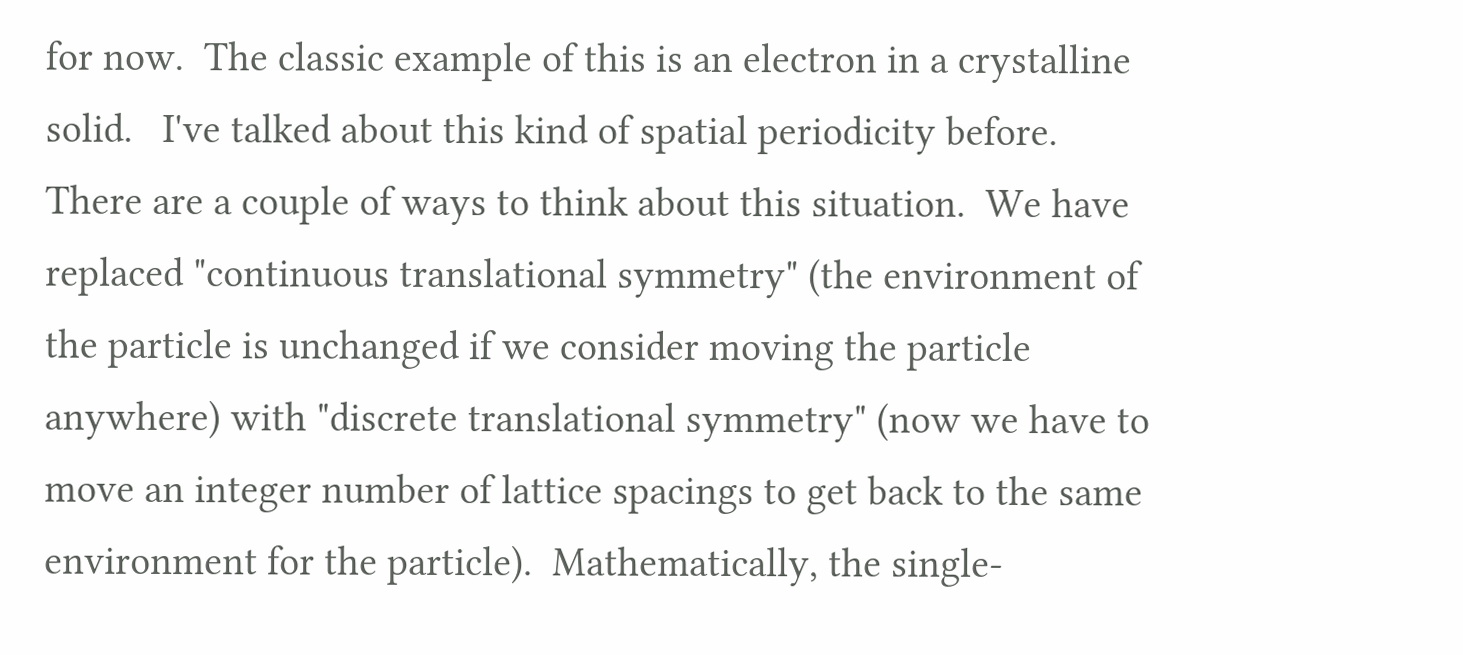for now.  The classic example of this is an electron in a crystalline solid.   I've talked about this kind of spatial periodicity before.  There are a couple of ways to think about this situation.  We have replaced "continuous translational symmetry" (the environment of the particle is unchanged if we consider moving the particle anywhere) with "discrete translational symmetry" (now we have to move an integer number of lattice spacings to get back to the same environment for the particle).  Mathematically, the single-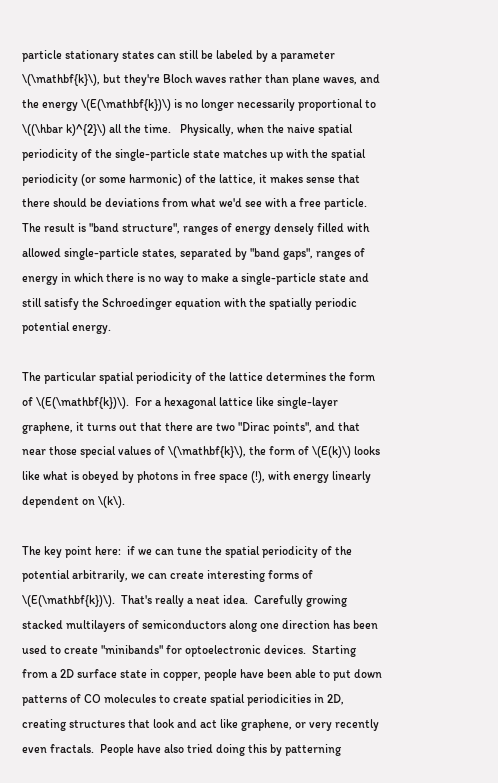particle stationary states can still be labeled by a parameter \(\mathbf{k}\), but they're Bloch waves rather than plane waves, and the energy \(E(\mathbf{k})\) is no longer necessarily proportional to \((\hbar k)^{2}\) all the time.   Physically, when the naive spatial periodicity of the single-particle state matches up with the spatial periodicity (or some harmonic) of the lattice, it makes sense that there should be deviations from what we'd see with a free particle.  The result is "band structure", ranges of energy densely filled with allowed single-particle states, separated by "band gaps", ranges of energy in which there is no way to make a single-particle state and still satisfy the Schroedinger equation with the spatially periodic potential energy.

The particular spatial periodicity of the lattice determines the form of \(E(\mathbf{k})\).  For a hexagonal lattice like single-layer graphene, it turns out that there are two "Dirac points", and that near those special values of \(\mathbf{k}\), the form of \(E(k)\) looks like what is obeyed by photons in free space (!), with energy linearly dependent on \(k\).

The key point here:  if we can tune the spatial periodicity of the potential arbitrarily, we can create interesting forms of \(E(\mathbf{k})\).  That's really a neat idea.  Carefully growing stacked multilayers of semiconductors along one direction has been used to create "minibands" for optoelectronic devices.  Starting from a 2D surface state in copper, people have been able to put down patterns of CO molecules to create spatial periodicities in 2D, creating structures that look and act like graphene, or very recently even fractals.  People have also tried doing this by patterning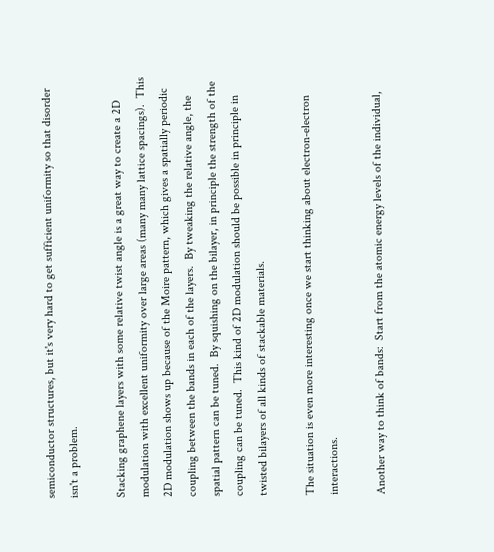semiconductor structures, but it's very hard to get sufficient uniformity so that disorder isn't a problem.

Stacking graphene layers with some relative twist angle is a great way to create a 2D modulation with excellent uniformity over large areas (many many lattice spacings).  This 2D modulation shows up because of the Moire pattern, which gives a spatially periodic coupling between the bands in each of the layers.  By tweaking the relative angle, the spatial pattern can be tuned.  By squishing on the bilayer, in principle the strength of the coupling can be tuned.  This kind of 2D modulation should be possible in principle in twisted bilayers of all kinds of stackable materials.

The situation is even more interesting once we start thinking about electron-electron interactions.

Another way to think of bands:  Start from the atomic energy levels of the individual,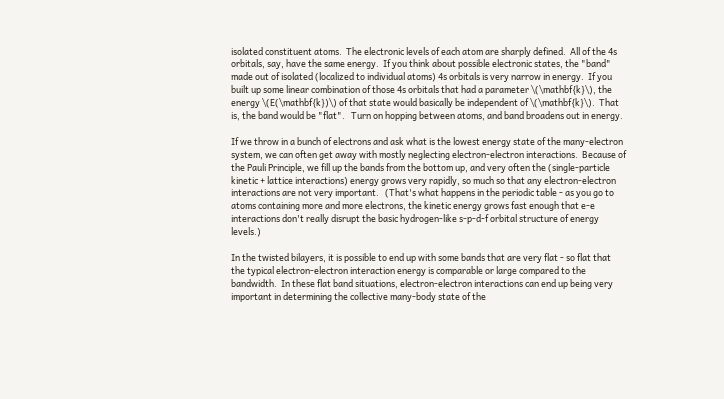isolated constituent atoms.  The electronic levels of each atom are sharply defined.  All of the 4s orbitals, say, have the same energy.  If you think about possible electronic states, the "band" made out of isolated (localized to individual atoms) 4s orbitals is very narrow in energy.  If you built up some linear combination of those 4s orbitals that had a parameter \(\mathbf{k}\), the energy \(E(\mathbf{k})\) of that state would basically be independent of \(\mathbf{k}\).  That is, the band would be "flat".   Turn on hopping between atoms, and band broadens out in energy.

If we throw in a bunch of electrons and ask what is the lowest energy state of the many-electron system, we can often get away with mostly neglecting electron-electron interactions.  Because of the Pauli Principle, we fill up the bands from the bottom up, and very often the (single-particle kinetic + lattice interactions) energy grows very rapidly, so much so that any electron-electron interactions are not very important.   (That's what happens in the periodic table - as you go to atoms containing more and more electrons, the kinetic energy grows fast enough that e-e interactions don't really disrupt the basic hydrogen-like s-p-d-f orbital structure of energy levels.)

In the twisted bilayers, it is possible to end up with some bands that are very flat - so flat that the typical electron-electron interaction energy is comparable or large compared to the bandwidth.  In these flat band situations, electron-electron interactions can end up being very important in determining the collective many-body state of the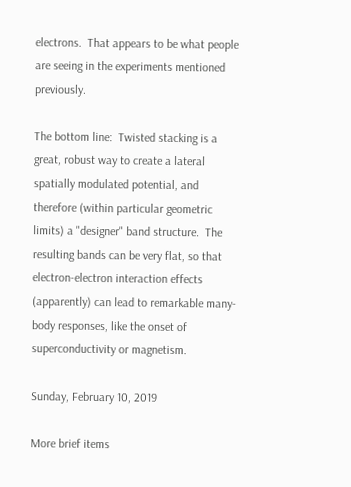electrons.  That appears to be what people are seeing in the experiments mentioned previously.

The bottom line:  Twisted stacking is a great, robust way to create a lateral spatially modulated potential, and therefore (within particular geometric limits) a "designer" band structure.  The resulting bands can be very flat, so that electron-electron interaction effects (apparently) can lead to remarkable many-body responses, like the onset of superconductivity or magnetism.

Sunday, February 10, 2019

More brief items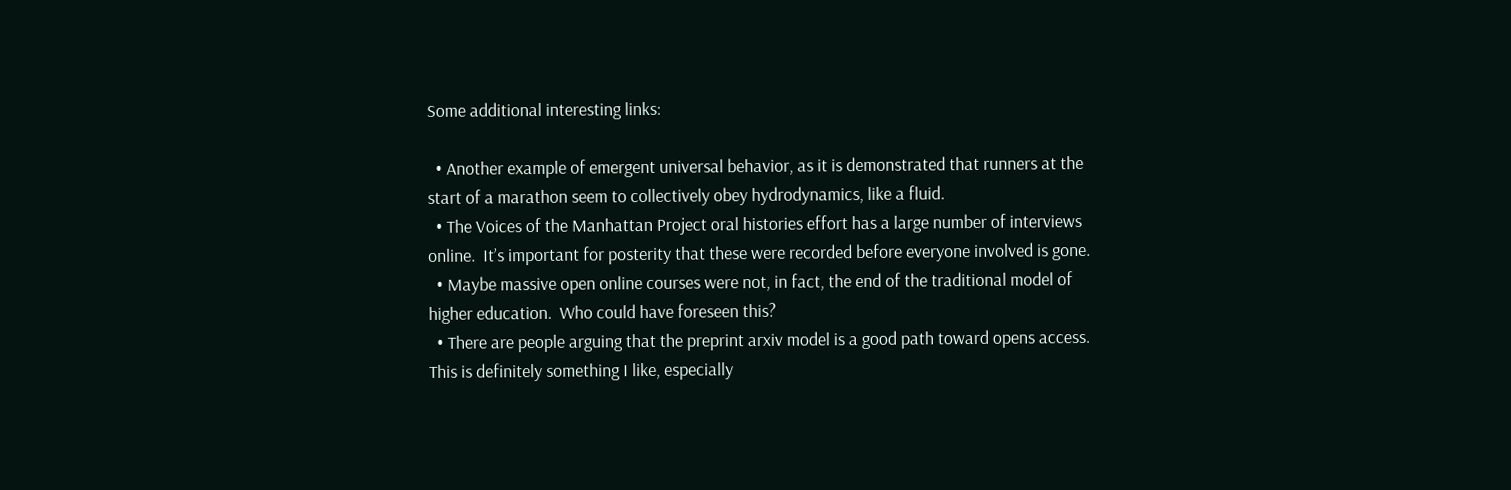Some additional interesting links:

  • Another example of emergent universal behavior, as it is demonstrated that runners at the start of a marathon seem to collectively obey hydrodynamics, like a fluid.
  • The Voices of the Manhattan Project oral histories effort has a large number of interviews online.  It’s important for posterity that these were recorded before everyone involved is gone.
  • Maybe massive open online courses were not, in fact, the end of the traditional model of higher education.  Who could have foreseen this?
  • There are people arguing that the preprint arxiv model is a good path toward opens access.  This is definitely something I like, especially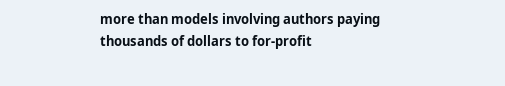more than models involving authors paying thousands of dollars to for-profit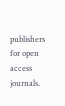publishers for open access journals.